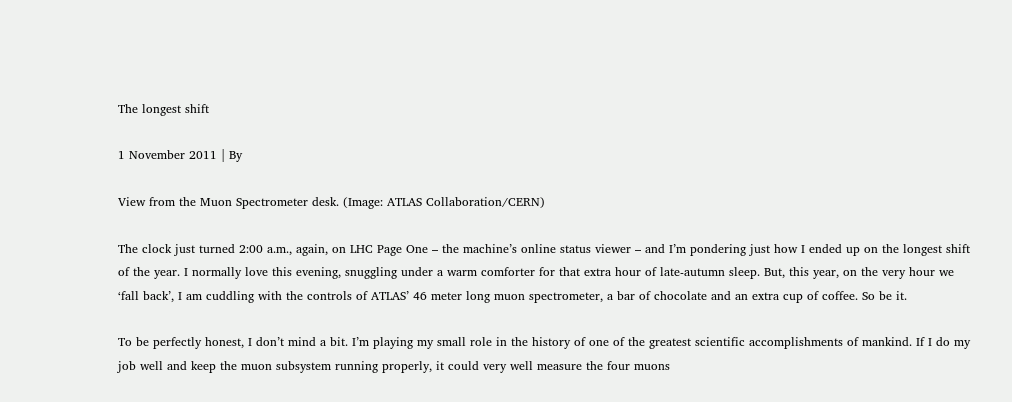The longest shift

1 November 2011 | By

View from the Muon Spectrometer desk. (Image: ATLAS Collaboration/CERN)

The clock just turned 2:00 a.m., again, on LHC Page One – the machine’s online status viewer – and I’m pondering just how I ended up on the longest shift of the year. I normally love this evening, snuggling under a warm comforter for that extra hour of late-autumn sleep. But, this year, on the very hour we ‘fall back’, I am cuddling with the controls of ATLAS’ 46 meter long muon spectrometer, a bar of chocolate and an extra cup of coffee. So be it.

To be perfectly honest, I don’t mind a bit. I’m playing my small role in the history of one of the greatest scientific accomplishments of mankind. If I do my job well and keep the muon subsystem running properly, it could very well measure the four muons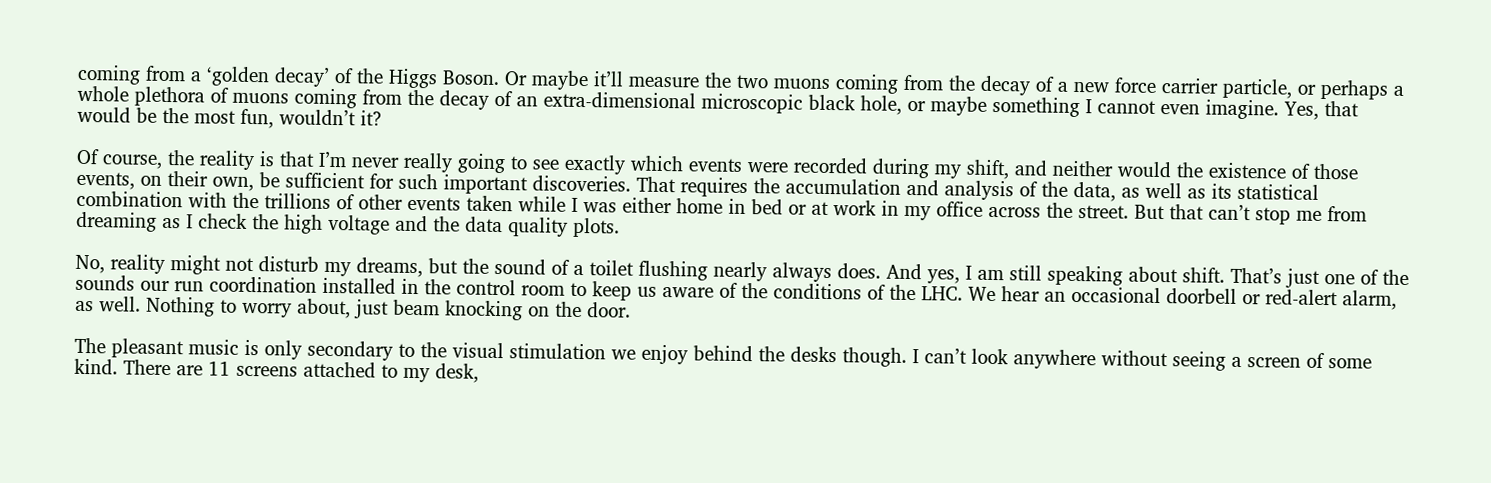coming from a ‘golden decay’ of the Higgs Boson. Or maybe it’ll measure the two muons coming from the decay of a new force carrier particle, or perhaps a whole plethora of muons coming from the decay of an extra-dimensional microscopic black hole, or maybe something I cannot even imagine. Yes, that would be the most fun, wouldn’t it?

Of course, the reality is that I’m never really going to see exactly which events were recorded during my shift, and neither would the existence of those events, on their own, be sufficient for such important discoveries. That requires the accumulation and analysis of the data, as well as its statistical combination with the trillions of other events taken while I was either home in bed or at work in my office across the street. But that can’t stop me from dreaming as I check the high voltage and the data quality plots.

No, reality might not disturb my dreams, but the sound of a toilet flushing nearly always does. And yes, I am still speaking about shift. That’s just one of the sounds our run coordination installed in the control room to keep us aware of the conditions of the LHC. We hear an occasional doorbell or red-alert alarm, as well. Nothing to worry about, just beam knocking on the door.

The pleasant music is only secondary to the visual stimulation we enjoy behind the desks though. I can’t look anywhere without seeing a screen of some kind. There are 11 screens attached to my desk,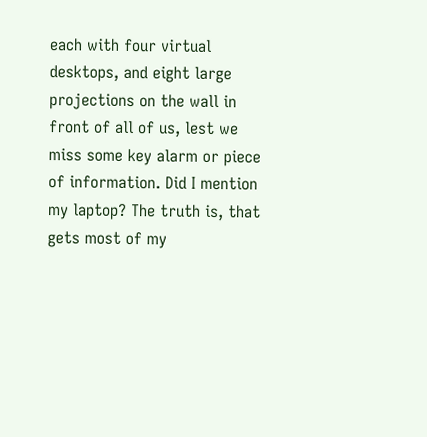each with four virtual desktops, and eight large projections on the wall in front of all of us, lest we miss some key alarm or piece of information. Did I mention my laptop? The truth is, that gets most of my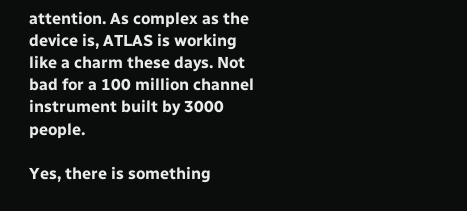attention. As complex as the device is, ATLAS is working like a charm these days. Not bad for a 100 million channel instrument built by 3000 people.

Yes, there is something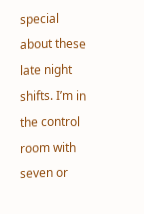special about these late night shifts. I’m in the control room with seven or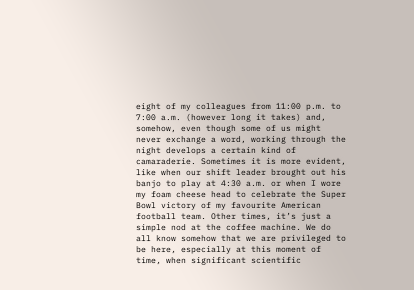eight of my colleagues from 11:00 p.m. to 7:00 a.m. (however long it takes) and, somehow, even though some of us might never exchange a word, working through the night develops a certain kind of camaraderie. Sometimes it is more evident, like when our shift leader brought out his banjo to play at 4:30 a.m. or when I wore my foam cheese head to celebrate the Super Bowl victory of my favourite American football team. Other times, it’s just a simple nod at the coffee machine. We do all know somehow that we are privileged to be here, especially at this moment of time, when significant scientific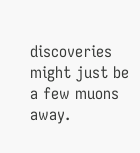discoveries might just be a few muons away.